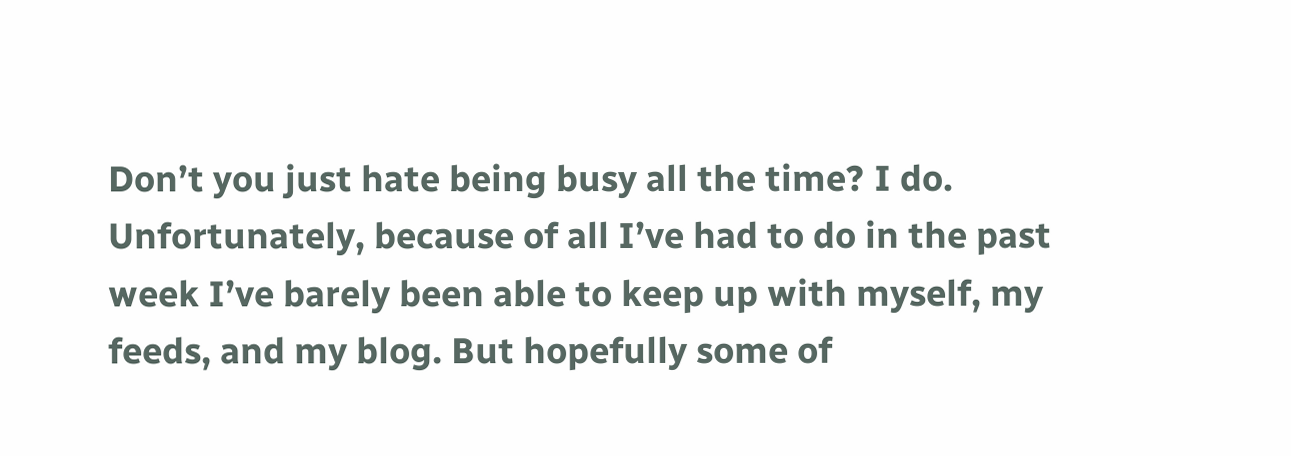Don’t you just hate being busy all the time? I do. Unfortunately, because of all I’ve had to do in the past week I’ve barely been able to keep up with myself, my feeds, and my blog. But hopefully some of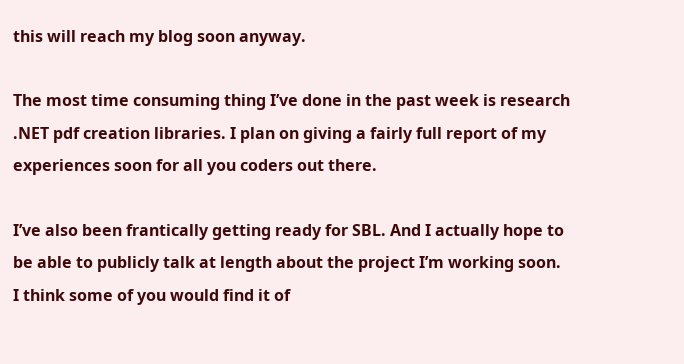this will reach my blog soon anyway.

The most time consuming thing I’ve done in the past week is research .NET pdf creation libraries. I plan on giving a fairly full report of my experiences soon for all you coders out there.

I’ve also been frantically getting ready for SBL. And I actually hope to be able to publicly talk at length about the project I’m working soon. I think some of you would find it of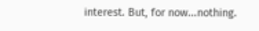interest. But, for now...nothing.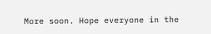More soon. Hope everyone in the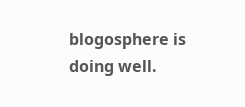blogosphere is doing well.